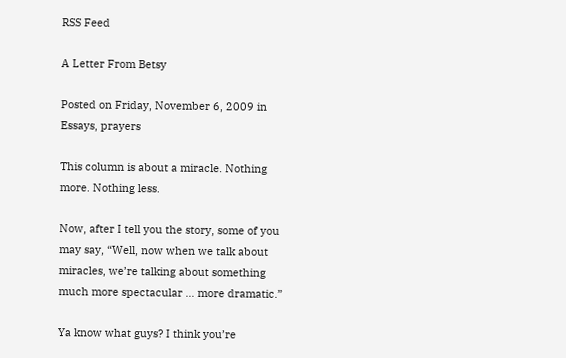RSS Feed

A Letter From Betsy

Posted on Friday, November 6, 2009 in Essays, prayers

This column is about a miracle. Nothing more. Nothing less.

Now, after I tell you the story, some of you may say, “Well, now when we talk about miracles, we’re talking about something much more spectacular … more dramatic.”

Ya know what guys? I think you’re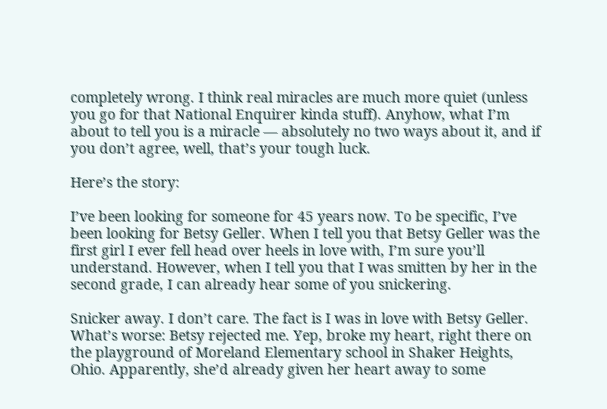completely wrong. I think real miracles are much more quiet (unless you go for that National Enquirer kinda stuff). Anyhow, what I’m about to tell you is a miracle — absolutely no two ways about it, and if you don’t agree, well, that’s your tough luck.

Here’s the story:

I’ve been looking for someone for 45 years now. To be specific, I’ve been looking for Betsy Geller. When I tell you that Betsy Geller was the first girl I ever fell head over heels in love with, I’m sure you’ll understand. However, when I tell you that I was smitten by her in the second grade, I can already hear some of you snickering.

Snicker away. I don’t care. The fact is I was in love with Betsy Geller. What’s worse: Betsy rejected me. Yep, broke my heart, right there on the playground of Moreland Elementary school in Shaker Heights, Ohio. Apparently, she’d already given her heart away to some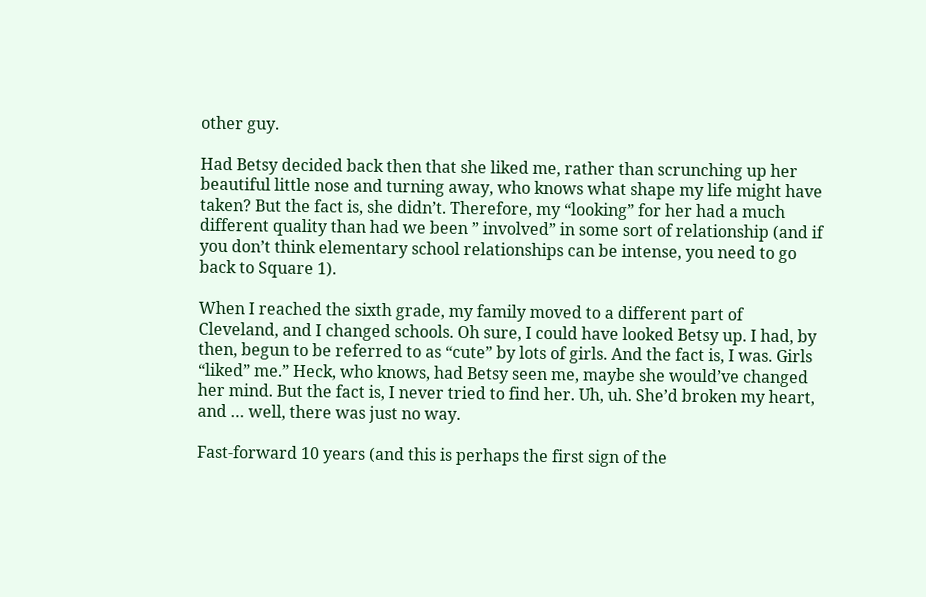other guy.

Had Betsy decided back then that she liked me, rather than scrunching up her beautiful little nose and turning away, who knows what shape my life might have taken? But the fact is, she didn’t. Therefore, my “looking” for her had a much different quality than had we been ” involved” in some sort of relationship (and if you don’t think elementary school relationships can be intense, you need to go back to Square 1).

When I reached the sixth grade, my family moved to a different part of Cleveland, and I changed schools. Oh sure, I could have looked Betsy up. I had, by then, begun to be referred to as “cute” by lots of girls. And the fact is, I was. Girls “liked” me.” Heck, who knows, had Betsy seen me, maybe she would’ve changed her mind. But the fact is, I never tried to find her. Uh, uh. She’d broken my heart, and … well, there was just no way.

Fast-forward 10 years (and this is perhaps the first sign of the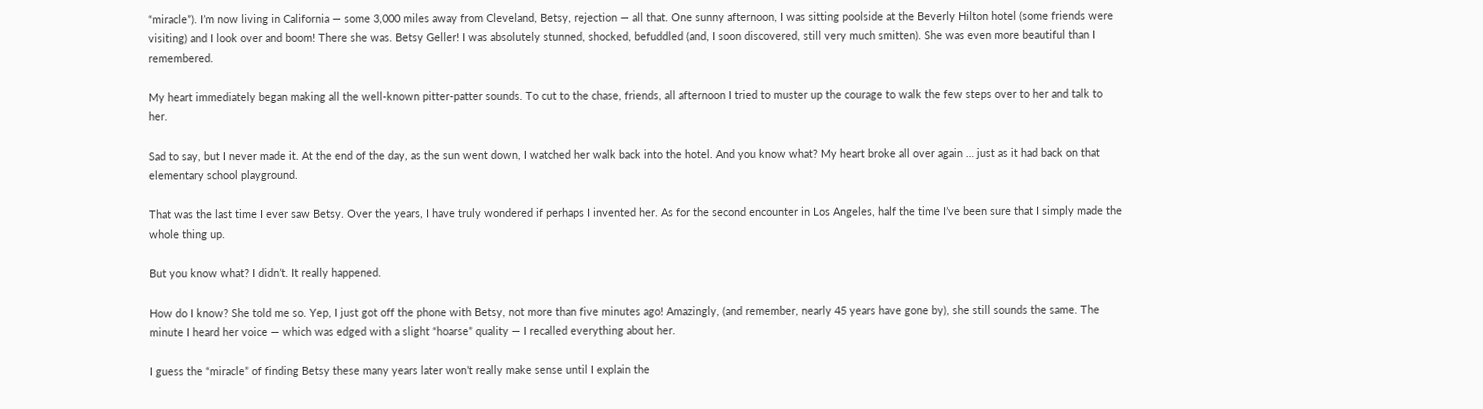“miracle”). I’m now living in California — some 3,000 miles away from Cleveland, Betsy, rejection — all that. One sunny afternoon, I was sitting poolside at the Beverly Hilton hotel (some friends were visiting) and I look over and boom! There she was. Betsy Geller! I was absolutely stunned, shocked, befuddled (and, I soon discovered, still very much smitten). She was even more beautiful than I remembered.

My heart immediately began making all the well-known pitter-patter sounds. To cut to the chase, friends, all afternoon I tried to muster up the courage to walk the few steps over to her and talk to her.

Sad to say, but I never made it. At the end of the day, as the sun went down, I watched her walk back into the hotel. And you know what? My heart broke all over again … just as it had back on that elementary school playground.

That was the last time I ever saw Betsy. Over the years, I have truly wondered if perhaps I invented her. As for the second encounter in Los Angeles, half the time I’ve been sure that I simply made the whole thing up.

But you know what? I didn’t. It really happened.

How do I know? She told me so. Yep, I just got off the phone with Betsy, not more than five minutes ago! Amazingly, (and remember, nearly 45 years have gone by), she still sounds the same. The minute I heard her voice — which was edged with a slight “hoarse” quality — I recalled everything about her.

I guess the “miracle” of finding Betsy these many years later won’t really make sense until I explain the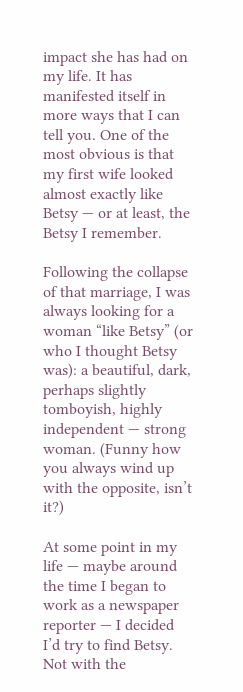impact she has had on my life. It has manifested itself in more ways that I can tell you. One of the most obvious is that my first wife looked almost exactly like Betsy — or at least, the Betsy I remember.

Following the collapse of that marriage, I was always looking for a woman “like Betsy” (or who I thought Betsy was): a beautiful, dark, perhaps slightly tomboyish, highly independent — strong woman. (Funny how you always wind up with the opposite, isn’t it?)

At some point in my life — maybe around the time I began to work as a newspaper reporter — I decided I’d try to find Betsy. Not with the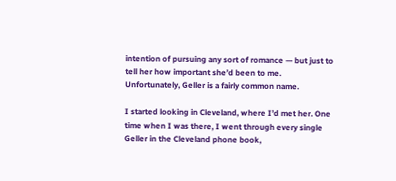intention of pursuing any sort of romance — but just to tell her how important she’d been to me. Unfortunately, Geller is a fairly common name.

I started looking in Cleveland, where I’d met her. One time when I was there, I went through every single Geller in the Cleveland phone book,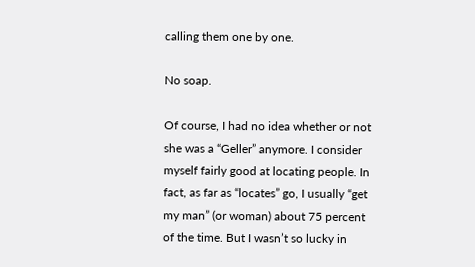calling them one by one.

No soap.

Of course, I had no idea whether or not she was a “Geller” anymore. I consider myself fairly good at locating people. In fact, as far as “locates” go, I usually “get my man” (or woman) about 75 percent of the time. But I wasn’t so lucky in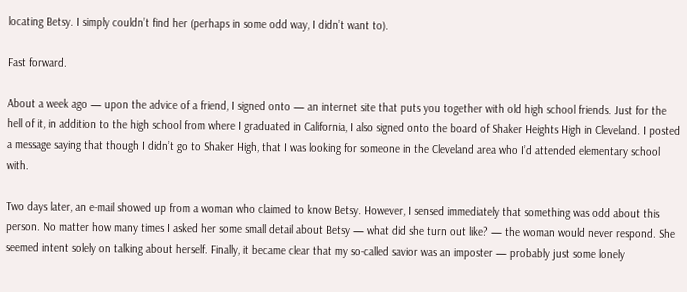locating Betsy. I simply couldn’t find her (perhaps in some odd way, I didn’t want to).

Fast forward.

About a week ago — upon the advice of a friend, I signed onto — an internet site that puts you together with old high school friends. Just for the hell of it, in addition to the high school from where I graduated in California, I also signed onto the board of Shaker Heights High in Cleveland. I posted a message saying that though I didn’t go to Shaker High, that I was looking for someone in the Cleveland area who I’d attended elementary school with.

Two days later, an e-mail showed up from a woman who claimed to know Betsy. However, I sensed immediately that something was odd about this person. No matter how many times I asked her some small detail about Betsy — what did she turn out like? — the woman would never respond. She seemed intent solely on talking about herself. Finally, it became clear that my so-called savior was an imposter — probably just some lonely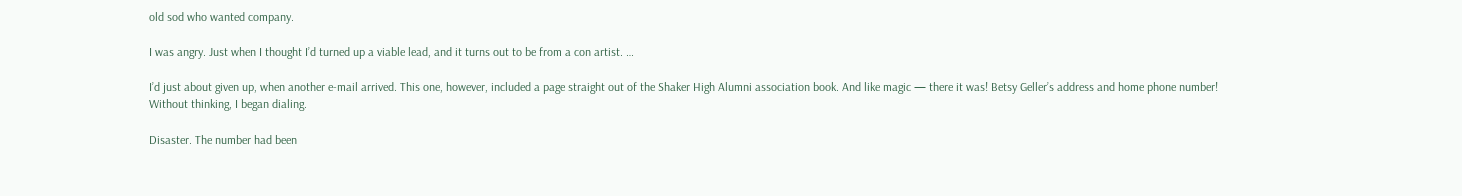old sod who wanted company.

I was angry. Just when I thought I’d turned up a viable lead, and it turns out to be from a con artist. …

I’d just about given up, when another e-mail arrived. This one, however, included a page straight out of the Shaker High Alumni association book. And like magic — there it was! Betsy Geller’s address and home phone number! Without thinking, I began dialing.

Disaster. The number had been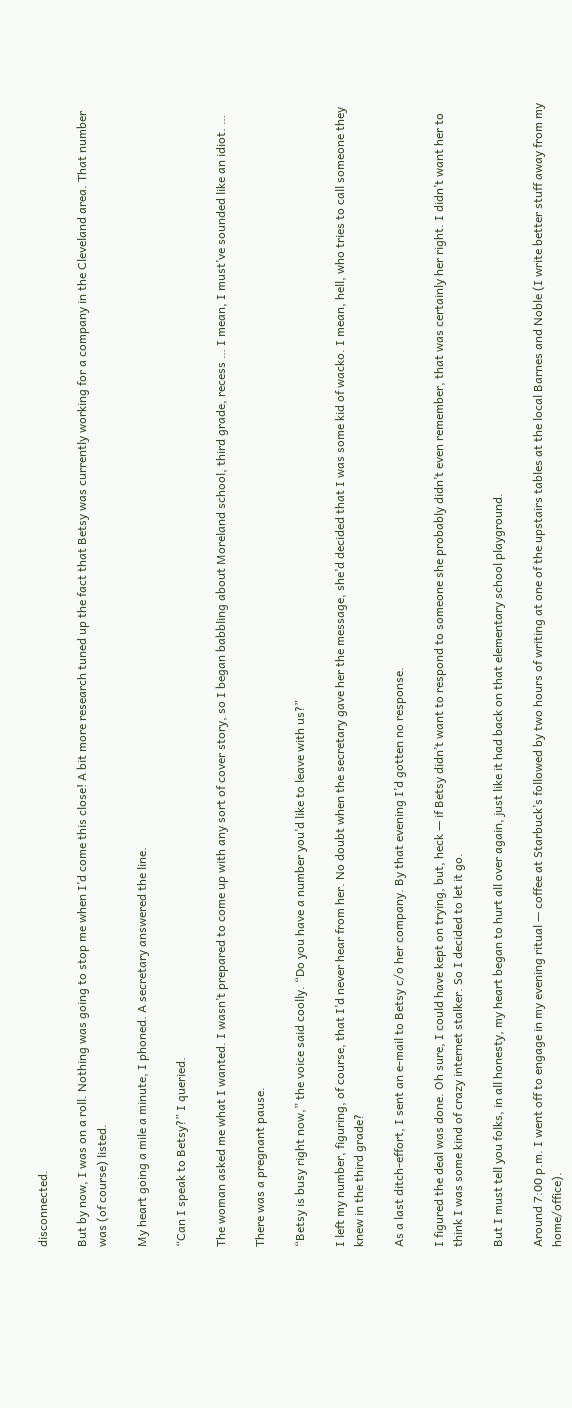disconnected.

But by now, I was on a roll. Nothing was going to stop me when I’d come this close! A bit more research tuned up the fact that Betsy was currently working for a company in the Cleveland area. That number was (of course) listed.

My heart going a mile a minute, I phoned. A secretary answered the line.

“Can I speak to Betsy?” I queried.

The woman asked me what I wanted. I wasn’t prepared to come up with any sort of cover story, so I began babbling about Moreland school, third grade, recess … I mean, I must’ve sounded like an idiot. …

There was a pregnant pause.

“Betsy is busy right now,” the voice said coolly. “Do you have a number you’d like to leave with us?”

I left my number, figuring, of course, that I’d never hear from her. No doubt when the secretary gave her the message, she’d decided that I was some kid of wacko. I mean, hell, who tries to call someone they knew in the third grade?

As a last ditch-effort, I sent an e-mail to Betsy c/o her company. By that evening I’d gotten no response.

I figured the deal was done. Oh sure, I could have kept on trying, but, heck — if Betsy didn’t want to respond to someone she probably didn’t even remember, that was certainly her right. I didn’t want her to think I was some kind of crazy internet stalker. So I decided to let it go.

But I must tell you folks, in all honesty, my heart began to hurt all over again, just like it had back on that elementary school playground.

Around 7:00 p.m. I went off to engage in my evening ritual — coffee at Starbuck’s followed by two hours of writing at one of the upstairs tables at the local Barnes and Noble (I write better stuff away from my home/office).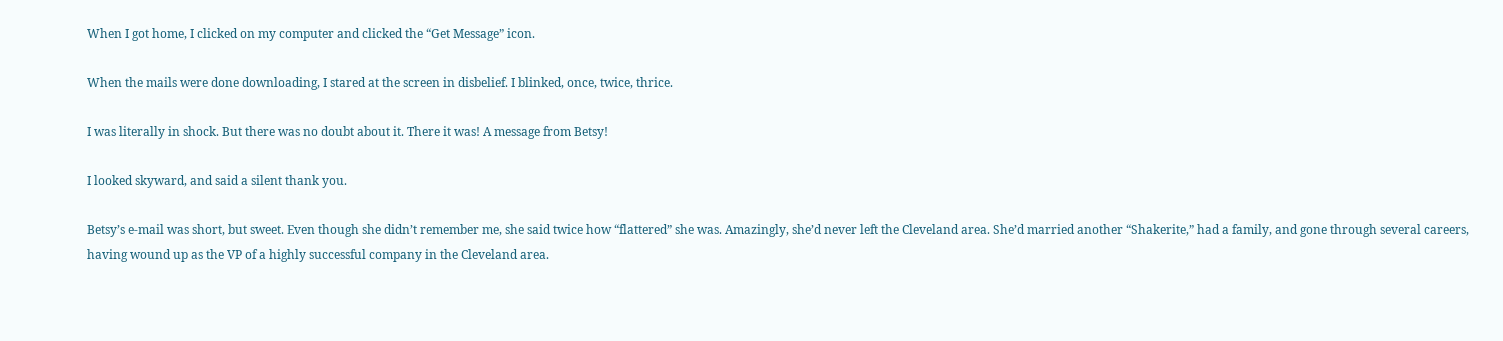When I got home, I clicked on my computer and clicked the “Get Message” icon.

When the mails were done downloading, I stared at the screen in disbelief. I blinked, once, twice, thrice.

I was literally in shock. But there was no doubt about it. There it was! A message from Betsy!

I looked skyward, and said a silent thank you.

Betsy’s e-mail was short, but sweet. Even though she didn’t remember me, she said twice how “flattered” she was. Amazingly, she’d never left the Cleveland area. She’d married another “Shakerite,” had a family, and gone through several careers, having wound up as the VP of a highly successful company in the Cleveland area.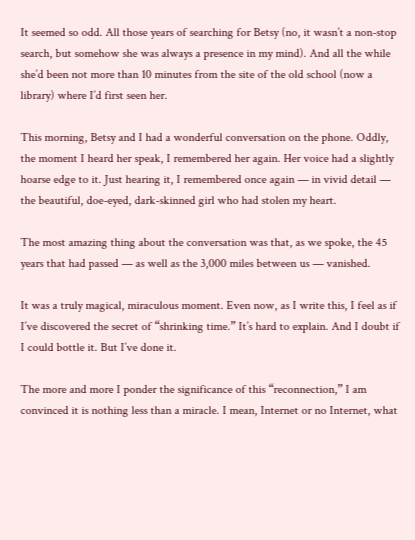It seemed so odd. All those years of searching for Betsy (no, it wasn’t a non-stop search, but somehow she was always a presence in my mind). And all the while she’d been not more than 10 minutes from the site of the old school (now a library) where I’d first seen her.

This morning, Betsy and I had a wonderful conversation on the phone. Oddly, the moment I heard her speak, I remembered her again. Her voice had a slightly hoarse edge to it. Just hearing it, I remembered once again — in vivid detail — the beautiful, doe-eyed, dark-skinned girl who had stolen my heart.

The most amazing thing about the conversation was that, as we spoke, the 45 years that had passed — as well as the 3,000 miles between us — vanished.

It was a truly magical, miraculous moment. Even now, as I write this, I feel as if I’ve discovered the secret of “shrinking time.” It’s hard to explain. And I doubt if I could bottle it. But I’ve done it.

The more and more I ponder the significance of this “reconnection,” I am convinced it is nothing less than a miracle. I mean, Internet or no Internet, what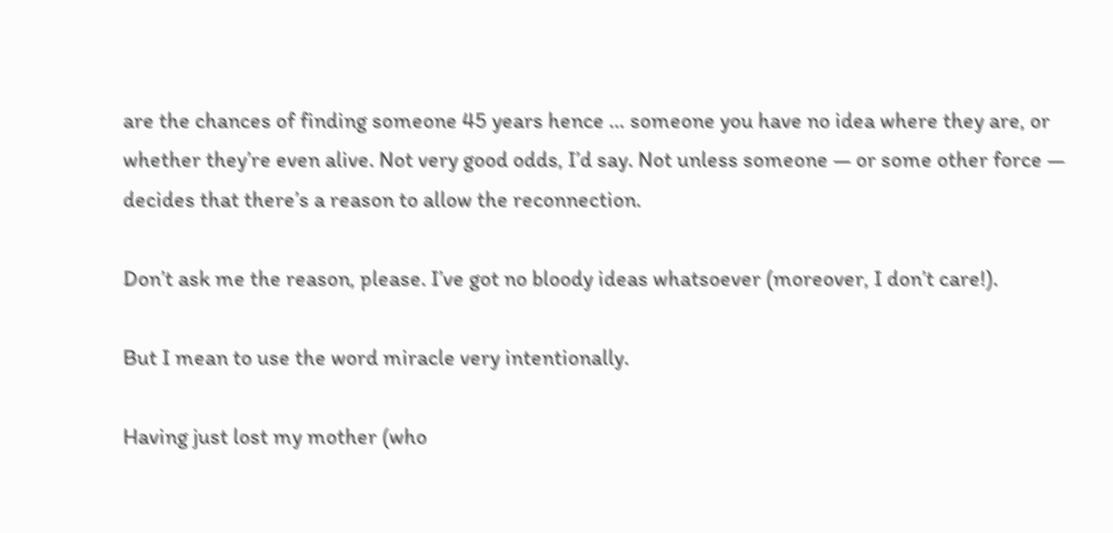are the chances of finding someone 45 years hence … someone you have no idea where they are, or whether they’re even alive. Not very good odds, I’d say. Not unless someone — or some other force — decides that there’s a reason to allow the reconnection.

Don’t ask me the reason, please. I’ve got no bloody ideas whatsoever (moreover, I don’t care!).

But I mean to use the word miracle very intentionally.

Having just lost my mother (who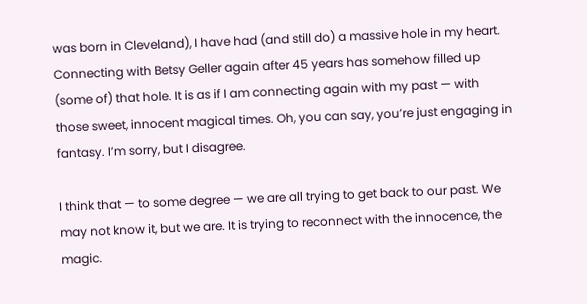was born in Cleveland), I have had (and still do) a massive hole in my heart. Connecting with Betsy Geller again after 45 years has somehow filled up (some of) that hole. It is as if I am connecting again with my past — with those sweet, innocent magical times. Oh, you can say, you’re just engaging in fantasy. I’m sorry, but I disagree.

I think that — to some degree — we are all trying to get back to our past. We may not know it, but we are. It is trying to reconnect with the innocence, the magic.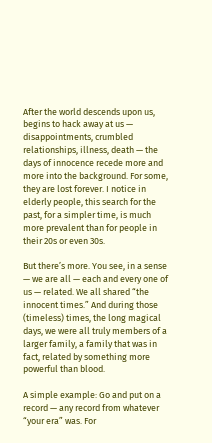After the world descends upon us, begins to hack away at us — disappointments, crumbled relationships, illness, death — the days of innocence recede more and more into the background. For some, they are lost forever. I notice in elderly people, this search for the past, for a simpler time, is much more prevalent than for people in their 20s or even 30s.

But there’s more. You see, in a sense — we are all — each and every one of us — related. We all shared “the innocent times.” And during those (timeless) times, the long magical days, we were all truly members of a larger family, a family that was in fact, related by something more powerful than blood.

A simple example: Go and put on a record — any record from whatever “your era” was. For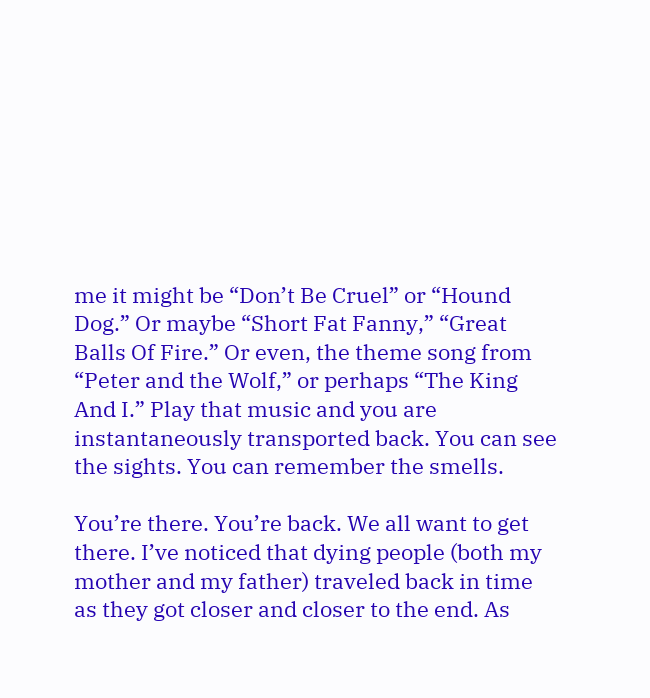me it might be “Don’t Be Cruel” or “Hound Dog.” Or maybe “Short Fat Fanny,” “Great Balls Of Fire.” Or even, the theme song from “Peter and the Wolf,” or perhaps “The King And I.” Play that music and you are instantaneously transported back. You can see the sights. You can remember the smells.

You’re there. You’re back. We all want to get there. I’ve noticed that dying people (both my mother and my father) traveled back in time as they got closer and closer to the end. As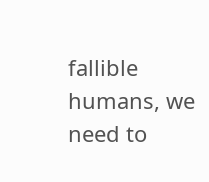fallible humans, we need to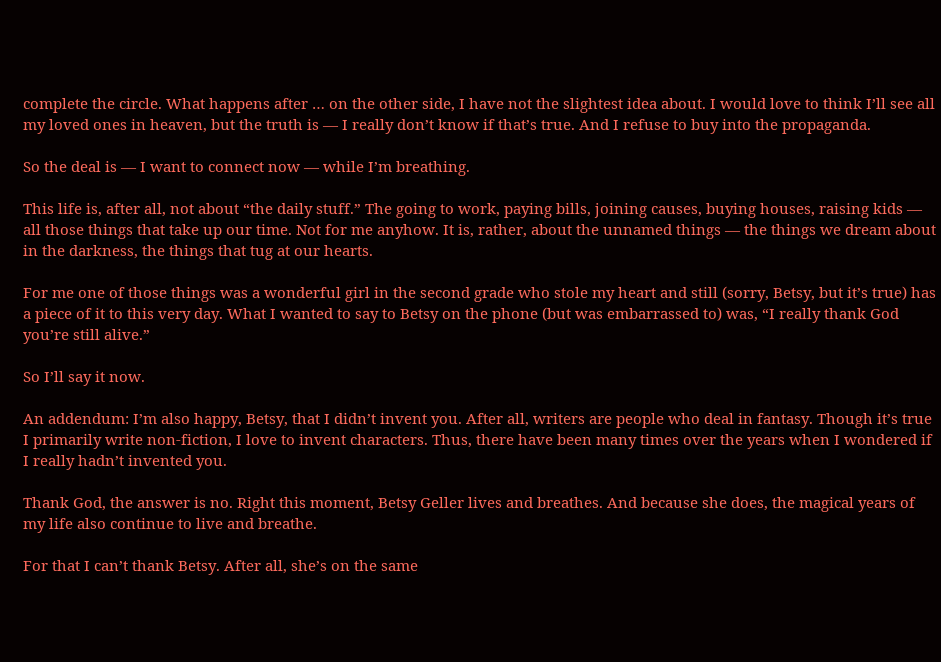complete the circle. What happens after … on the other side, I have not the slightest idea about. I would love to think I’ll see all my loved ones in heaven, but the truth is — I really don’t know if that’s true. And I refuse to buy into the propaganda.

So the deal is — I want to connect now — while I’m breathing.

This life is, after all, not about “the daily stuff.” The going to work, paying bills, joining causes, buying houses, raising kids — all those things that take up our time. Not for me anyhow. It is, rather, about the unnamed things — the things we dream about in the darkness, the things that tug at our hearts.

For me one of those things was a wonderful girl in the second grade who stole my heart and still (sorry, Betsy, but it’s true) has a piece of it to this very day. What I wanted to say to Betsy on the phone (but was embarrassed to) was, “I really thank God you’re still alive.”

So I’ll say it now.

An addendum: I’m also happy, Betsy, that I didn’t invent you. After all, writers are people who deal in fantasy. Though it’s true I primarily write non-fiction, I love to invent characters. Thus, there have been many times over the years when I wondered if I really hadn’t invented you.

Thank God, the answer is no. Right this moment, Betsy Geller lives and breathes. And because she does, the magical years of my life also continue to live and breathe.

For that I can’t thank Betsy. After all, she’s on the same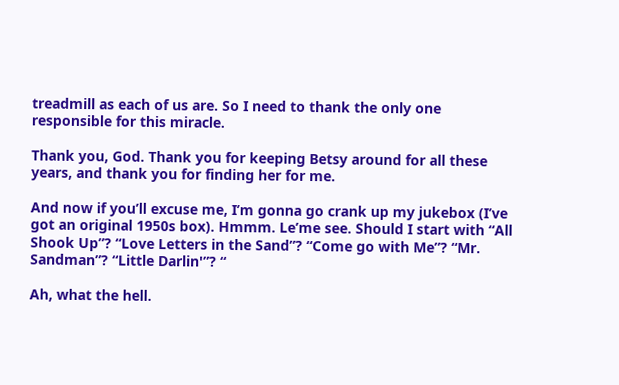treadmill as each of us are. So I need to thank the only one responsible for this miracle.

Thank you, God. Thank you for keeping Betsy around for all these years, and thank you for finding her for me.

And now if you’ll excuse me, I’m gonna go crank up my jukebox (I’ve got an original 1950s box). Hmmm. Le’me see. Should I start with “All Shook Up”? “Love Letters in the Sand”? “Come go with Me”? “Mr. Sandman”? “Little Darlin'”? “

Ah, what the hell.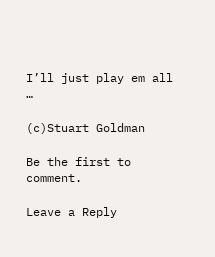I’ll just play em all …

(c)Stuart Goldman

Be the first to comment.

Leave a Reply